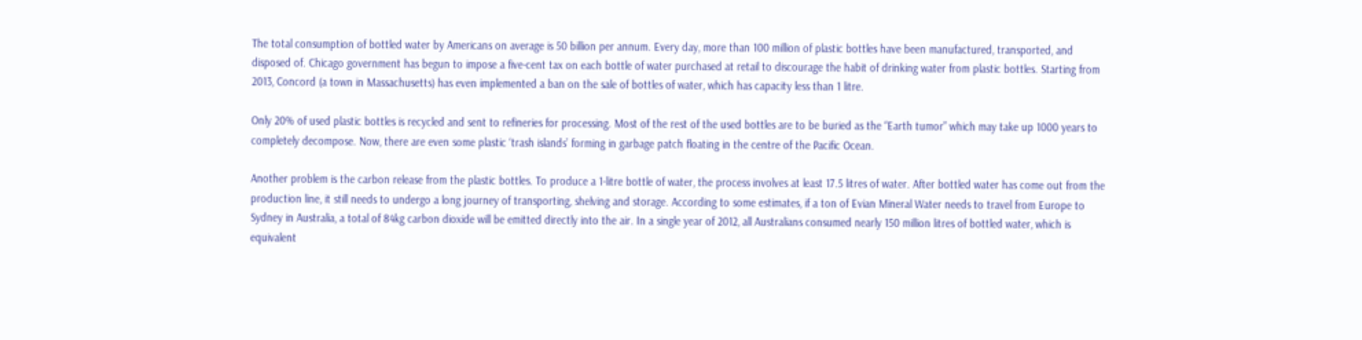The total consumption of bottled water by Americans on average is 50 billion per annum. Every day, more than 100 million of plastic bottles have been manufactured, transported, and disposed of. Chicago government has begun to impose a five-cent tax on each bottle of water purchased at retail to discourage the habit of drinking water from plastic bottles. Starting from 2013, Concord (a town in Massachusetts) has even implemented a ban on the sale of bottles of water, which has capacity less than 1 litre.

Only 20% of used plastic bottles is recycled and sent to refineries for processing. Most of the rest of the used bottles are to be buried as the “Earth tumor” which may take up 1000 years to completely decompose. Now, there are even some plastic ‘trash islands’ forming in garbage patch floating in the centre of the Pacific Ocean.

Another problem is the carbon release from the plastic bottles. To produce a 1-litre bottle of water, the process involves at least 17.5 litres of water. After bottled water has come out from the production line, it still needs to undergo a long journey of transporting, shelving and storage. According to some estimates, if a ton of Evian Mineral Water needs to travel from Europe to Sydney in Australia, a total of 84kg carbon dioxide will be emitted directly into the air. In a single year of 2012, all Australians consumed nearly 150 million litres of bottled water, which is equivalent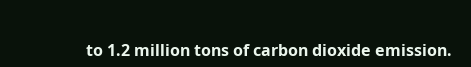to 1.2 million tons of carbon dioxide emission.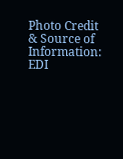Photo Credit & Source of Information: EDI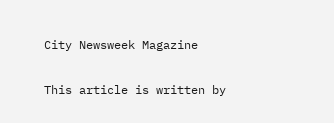City Newsweek Magazine

This article is written by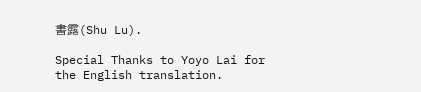書露(Shu Lu).

Special Thanks to Yoyo Lai for the English translation.